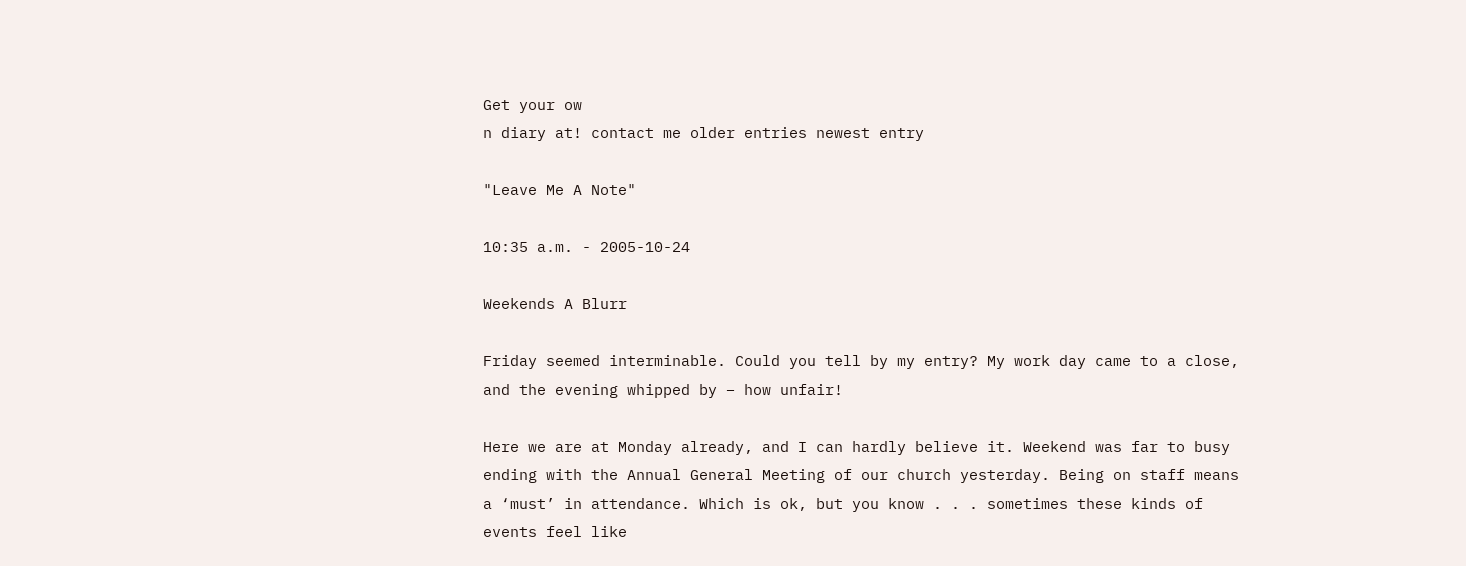Get your ow
n diary at! contact me older entries newest entry

"Leave Me A Note"

10:35 a.m. - 2005-10-24

Weekends A Blurr

Friday seemed interminable. Could you tell by my entry? My work day came to a close, and the evening whipped by – how unfair!

Here we are at Monday already, and I can hardly believe it. Weekend was far to busy ending with the Annual General Meeting of our church yesterday. Being on staff means a ‘must’ in attendance. Which is ok, but you know . . . sometimes these kinds of events feel like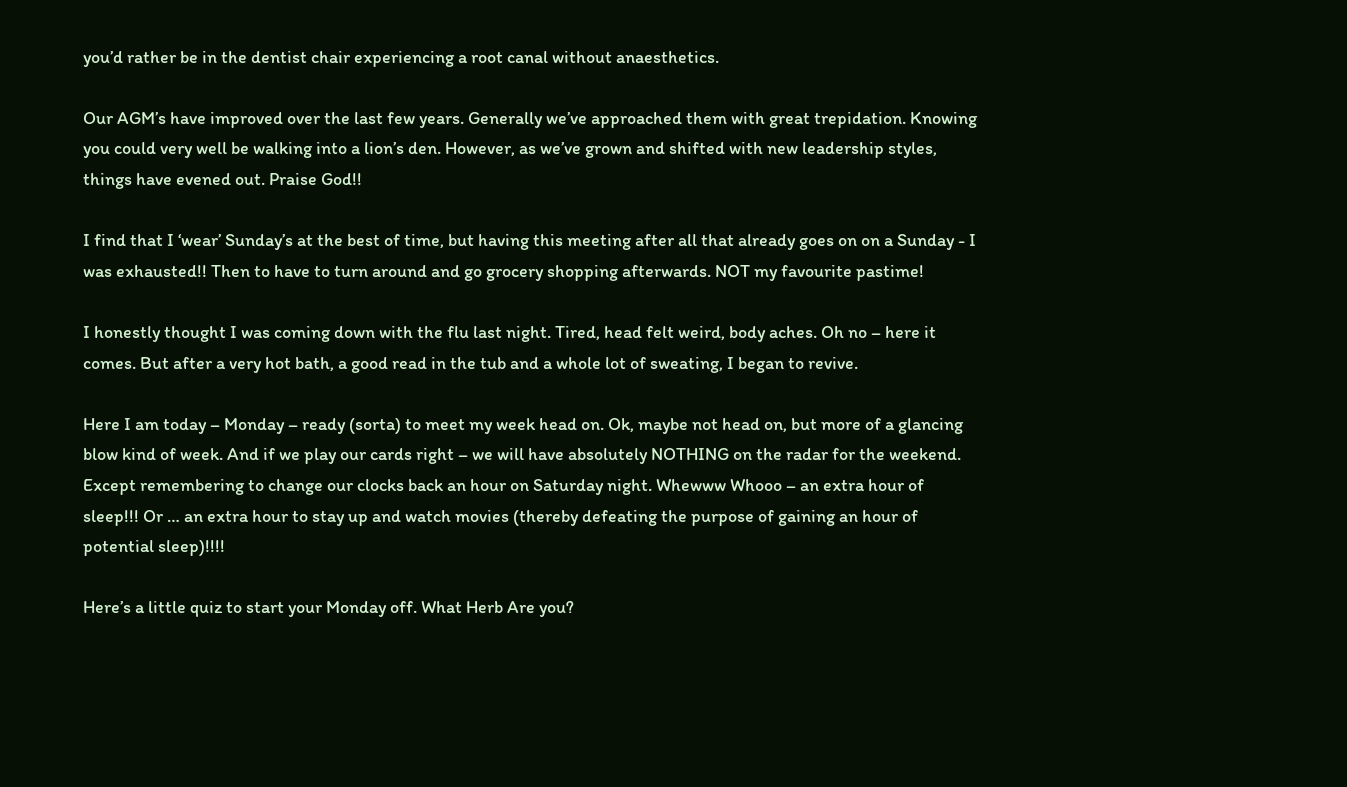you’d rather be in the dentist chair experiencing a root canal without anaesthetics.

Our AGM’s have improved over the last few years. Generally we’ve approached them with great trepidation. Knowing you could very well be walking into a lion’s den. However, as we’ve grown and shifted with new leadership styles, things have evened out. Praise God!!

I find that I ‘wear’ Sunday’s at the best of time, but having this meeting after all that already goes on on a Sunday - I was exhausted!! Then to have to turn around and go grocery shopping afterwards. NOT my favourite pastime!

I honestly thought I was coming down with the flu last night. Tired, head felt weird, body aches. Oh no – here it comes. But after a very hot bath, a good read in the tub and a whole lot of sweating, I began to revive.

Here I am today – Monday – ready (sorta) to meet my week head on. Ok, maybe not head on, but more of a glancing blow kind of week. And if we play our cards right – we will have absolutely NOTHING on the radar for the weekend. Except remembering to change our clocks back an hour on Saturday night. Whewww Whooo – an extra hour of sleep!!! Or … an extra hour to stay up and watch movies (thereby defeating the purpose of gaining an hour of potential sleep)!!!!

Here’s a little quiz to start your Monday off. What Herb Are you?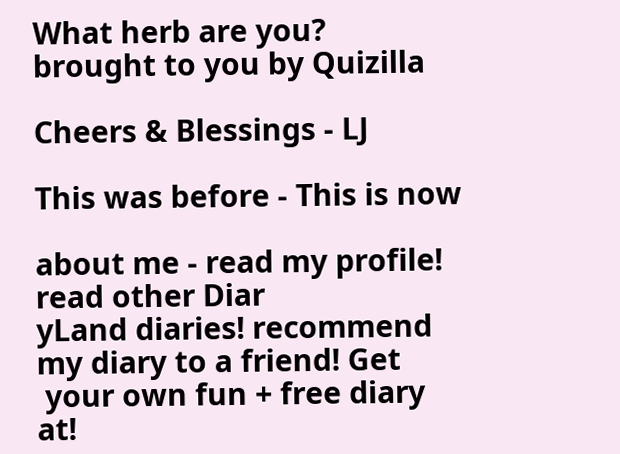What herb are you?
brought to you by Quizilla

Cheers & Blessings - LJ

This was before - This is now

about me - read my profile! read other Diar
yLand diaries! recommend my diary to a friend! Get
 your own fun + free diary at!